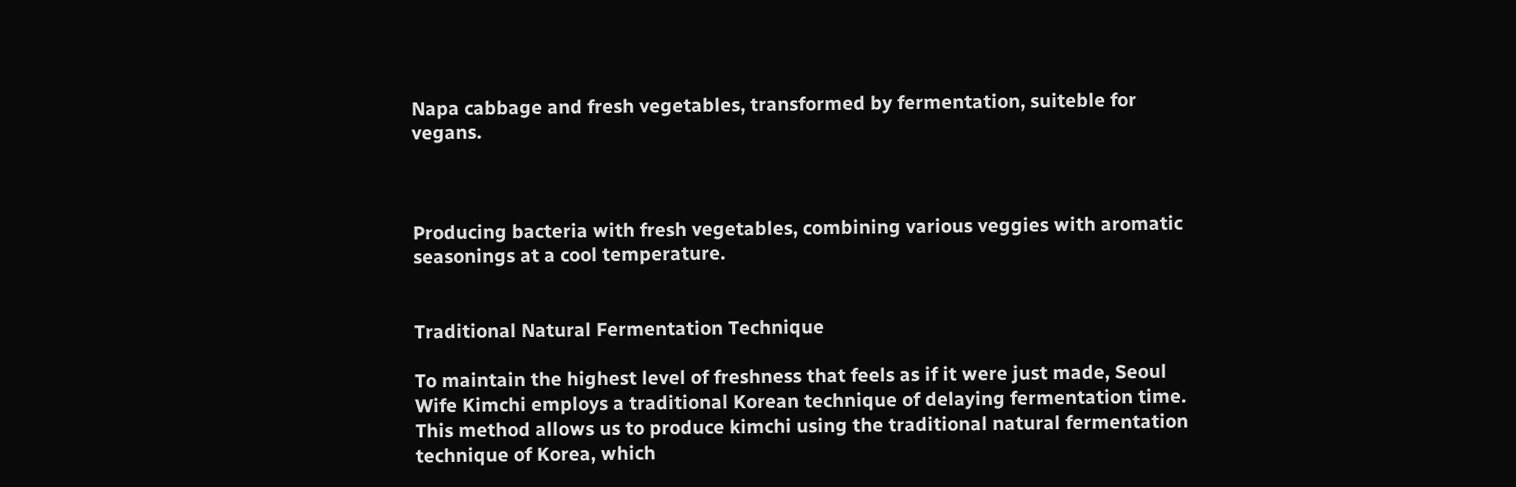Napa cabbage and fresh vegetables, transformed by fermentation, suiteble for vegans.



Producing bacteria with fresh vegetables, combining various veggies with aromatic seasonings at a cool temperature.


Traditional Natural Fermentation Technique

To maintain the highest level of freshness that feels as if it were just made, Seoul Wife Kimchi employs a traditional Korean technique of delaying fermentation time. This method allows us to produce kimchi using the traditional natural fermentation technique of Korea, which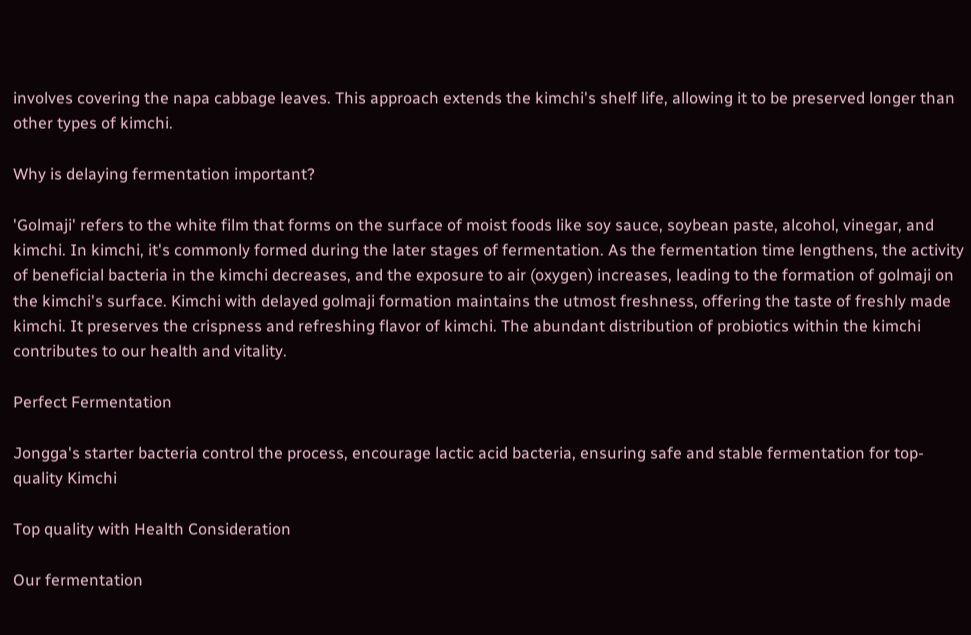involves covering the napa cabbage leaves. This approach extends the kimchi's shelf life, allowing it to be preserved longer than other types of kimchi.

Why is delaying fermentation important?

'Golmaji' refers to the white film that forms on the surface of moist foods like soy sauce, soybean paste, alcohol, vinegar, and kimchi. In kimchi, it's commonly formed during the later stages of fermentation. As the fermentation time lengthens, the activity of beneficial bacteria in the kimchi decreases, and the exposure to air (oxygen) increases, leading to the formation of golmaji on the kimchi's surface. Kimchi with delayed golmaji formation maintains the utmost freshness, offering the taste of freshly made kimchi. It preserves the crispness and refreshing flavor of kimchi. The abundant distribution of probiotics within the kimchi contributes to our health and vitality.

Perfect Fermentation

Jongga's starter bacteria control the process, encourage lactic acid bacteria, ensuring safe and stable fermentation for top-quality Kimchi

Top quality with Health Consideration

Our fermentation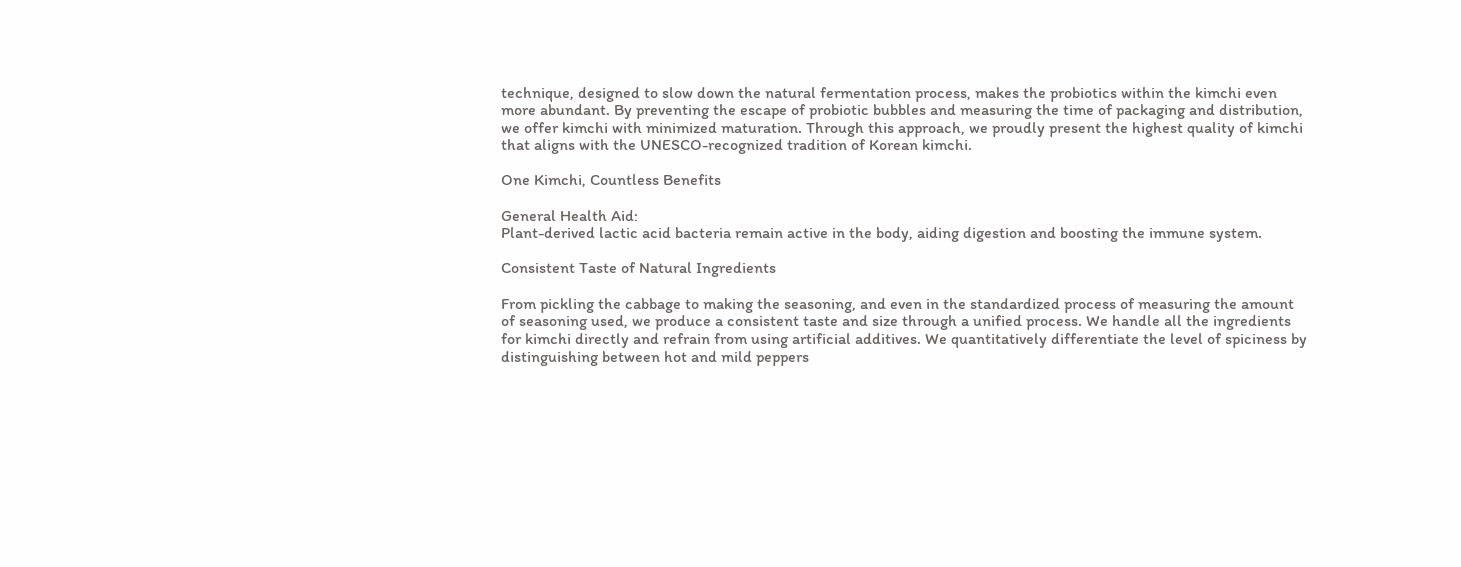technique, designed to slow down the natural fermentation process, makes the probiotics within the kimchi even more abundant. By preventing the escape of probiotic bubbles and measuring the time of packaging and distribution, we offer kimchi with minimized maturation. Through this approach, we proudly present the highest quality of kimchi that aligns with the UNESCO-recognized tradition of Korean kimchi.

One Kimchi, Countless Benefits

General Health Aid:
Plant-derived lactic acid bacteria remain active in the body, aiding digestion and boosting the immune system.

Consistent Taste of Natural Ingredients

From pickling the cabbage to making the seasoning, and even in the standardized process of measuring the amount of seasoning used, we produce a consistent taste and size through a unified process. We handle all the ingredients for kimchi directly and refrain from using artificial additives. We quantitatively differentiate the level of spiciness by distinguishing between hot and mild peppers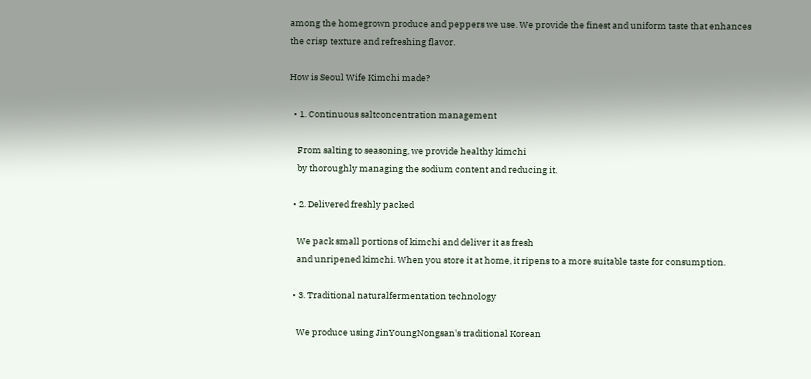among the homegrown produce and peppers we use. We provide the finest and uniform taste that enhances the crisp texture and refreshing flavor.

How is Seoul Wife Kimchi made?

  • 1. Continuous saltconcentration management

    From salting to seasoning, we provide healthy kimchi
    by thoroughly managing the sodium content and reducing it.

  • 2. Delivered freshly packed

    We pack small portions of kimchi and deliver it as fresh
    and unripened kimchi. When you store it at home, it ripens to a more suitable taste for consumption.

  • 3. Traditional naturalfermentation technology

    We produce using JinYoungNongsan's traditional Korean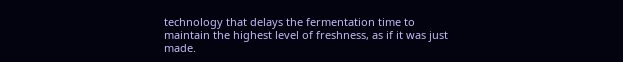technology that delays the fermentation time to maintain the highest level of freshness, as if it was just made.